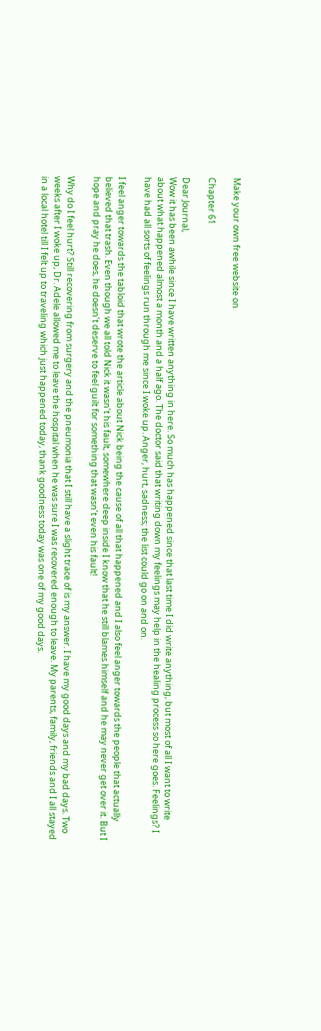Make your own free website on

Chapter 61

Dear Journal,
Wow it has been awhile since I have written anything in here. So much has happened since that last time I did write anything, but most of all I want to write about what happened almost a month and a half ago. The doctor said that writing down my feelings may help in the healing process so here goes. Feelings? I have had all sorts of feelings run through me since I woke up. Anger, hurt, sadness; the list could go on and on.

I feel anger towards the tabloid that wrote the article about Nick being the cause of all that happened and I also feel anger towards the people that actually believed that trash. Even though we all told Nick it wasn’t his fault, somewhere deep inside I know that he still blames himself and he may never get over it. But I hope and pray he does, he doesn’t deserve to feel guilt for something that wasn’t even his fault!

Why do I feel hurt? Still recovering from surgery and the pneumonia that I still have a slight trace of is my answer. I have my good days and my bad days. Two weeks after I woke up, Dr. Adele allowed me to leave the hospital when he was sure I was recovered enough to leave. My parents, family, friends and I all stayed in a local hotel till I felt up to traveling which just happened today, thank goodness today was one of my good days.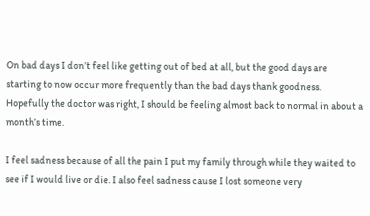On bad days I don’t feel like getting out of bed at all, but the good days are starting to now occur more frequently than the bad days thank goodness. Hopefully the doctor was right, I should be feeling almost back to normal in about a month’s time.

I feel sadness because of all the pain I put my family through while they waited to see if I would live or die. I also feel sadness cause I lost someone very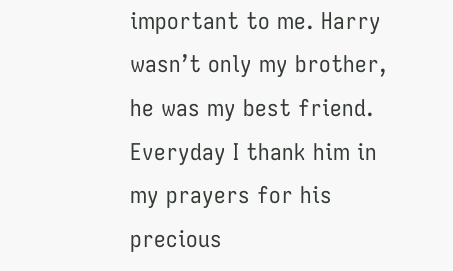important to me. Harry wasn’t only my brother, he was my best friend. Everyday I thank him in my prayers for his precious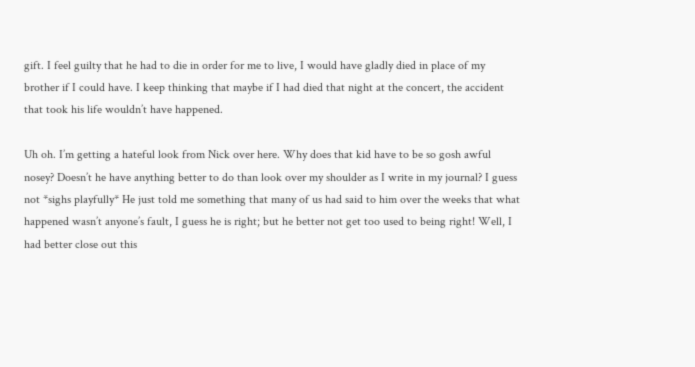gift. I feel guilty that he had to die in order for me to live, I would have gladly died in place of my brother if I could have. I keep thinking that maybe if I had died that night at the concert, the accident that took his life wouldn’t have happened.

Uh oh. I’m getting a hateful look from Nick over here. Why does that kid have to be so gosh awful nosey? Doesn’t he have anything better to do than look over my shoulder as I write in my journal? I guess not *sighs playfully* He just told me something that many of us had said to him over the weeks that what happened wasn’t anyone’s fault, I guess he is right; but he better not get too used to being right! Well, I had better close out this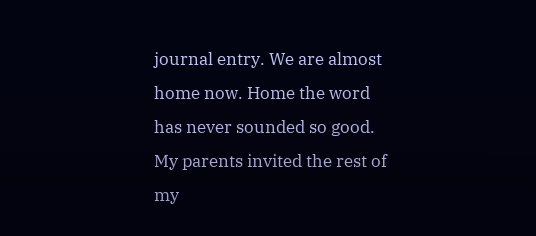journal entry. We are almost home now. Home the word has never sounded so good. My parents invited the rest of my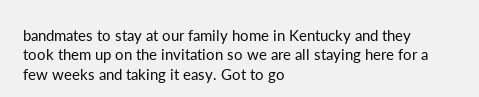bandmates to stay at our family home in Kentucky and they took them up on the invitation so we are all staying here for a few weeks and taking it easy. Got to go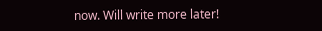now. Will write more later!